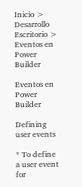Inicio > Desarrollo Escritorio > Eventos en Power Builder

Eventos en Power Builder

Defining user events

* To define a user event for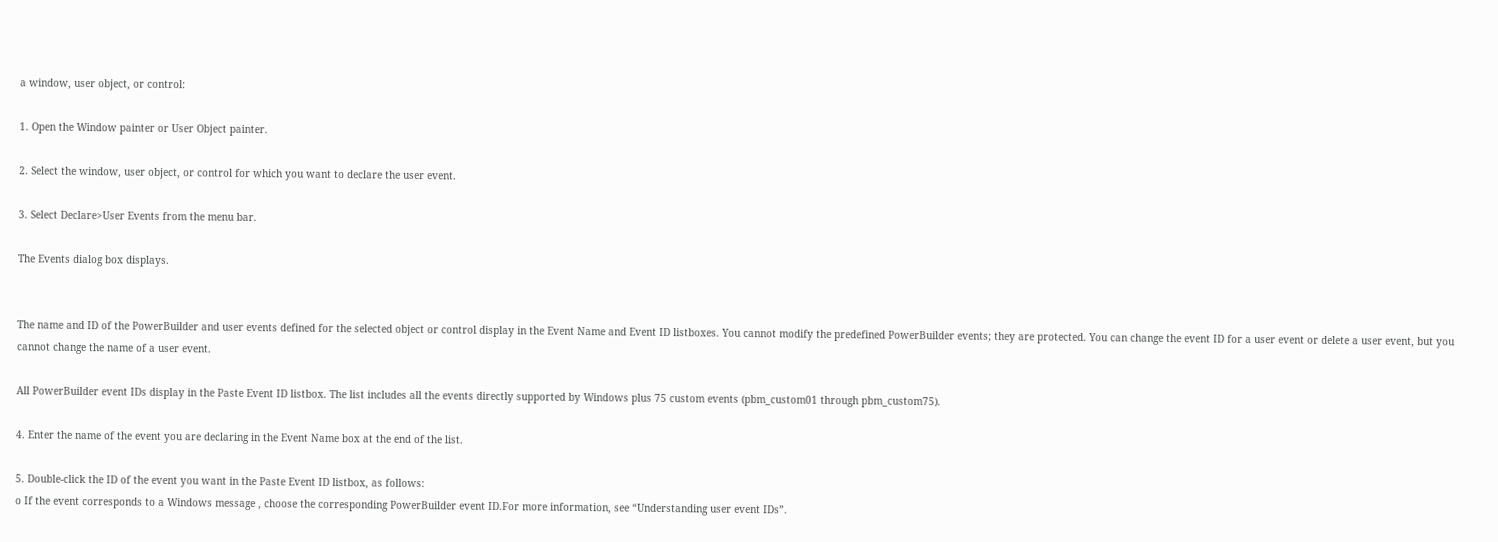a window, user object, or control:

1. Open the Window painter or User Object painter.

2. Select the window, user object, or control for which you want to declare the user event.

3. Select Declare>User Events from the menu bar.

The Events dialog box displays.


The name and ID of the PowerBuilder and user events defined for the selected object or control display in the Event Name and Event ID listboxes. You cannot modify the predefined PowerBuilder events; they are protected. You can change the event ID for a user event or delete a user event, but you cannot change the name of a user event.

All PowerBuilder event IDs display in the Paste Event ID listbox. The list includes all the events directly supported by Windows plus 75 custom events (pbm_custom01 through pbm_custom75).

4. Enter the name of the event you are declaring in the Event Name box at the end of the list.

5. Double-click the ID of the event you want in the Paste Event ID listbox, as follows:
o If the event corresponds to a Windows message , choose the corresponding PowerBuilder event ID.For more information, see “Understanding user event IDs”.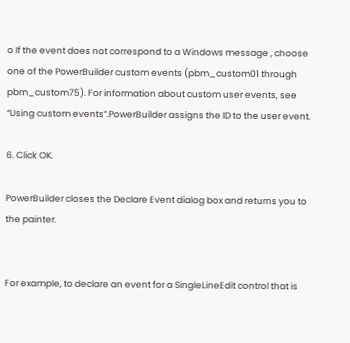o If the event does not correspond to a Windows message , choose one of the PowerBuilder custom events (pbm_custom01 through pbm_custom75). For information about custom user events, see “Using custom events”.PowerBuilder assigns the ID to the user event.

6. Click OK.

PowerBuilder closes the Declare Event dialog box and returns you to the painter.


For example, to declare an event for a SingleLineEdit control that is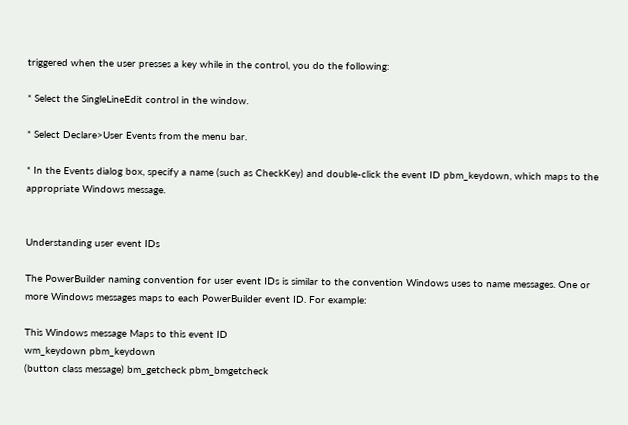triggered when the user presses a key while in the control, you do the following:

* Select the SingleLineEdit control in the window.

* Select Declare>User Events from the menu bar.

* In the Events dialog box, specify a name (such as CheckKey) and double-click the event ID pbm_keydown, which maps to the appropriate Windows message.


Understanding user event IDs

The PowerBuilder naming convention for user event IDs is similar to the convention Windows uses to name messages. One or more Windows messages maps to each PowerBuilder event ID. For example:

This Windows message Maps to this event ID
wm_keydown pbm_keydown
(button class message) bm_getcheck pbm_bmgetcheck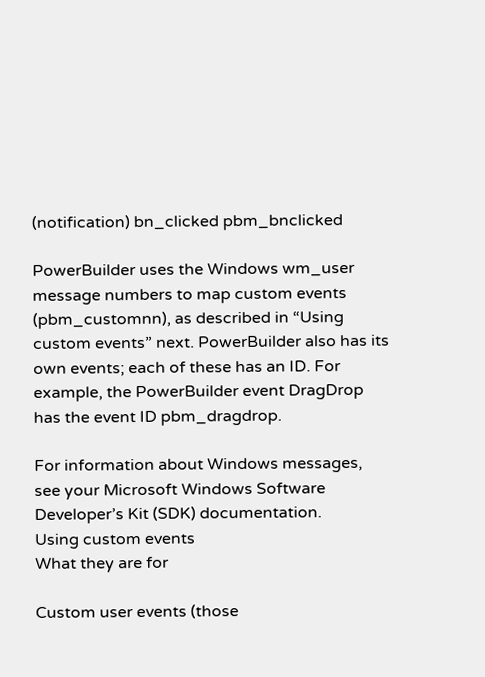(notification) bn_clicked pbm_bnclicked

PowerBuilder uses the Windows wm_user message numbers to map custom events (pbm_customnn), as described in “Using custom events” next. PowerBuilder also has its own events; each of these has an ID. For example, the PowerBuilder event DragDrop has the event ID pbm_dragdrop.

For information about Windows messages, see your Microsoft Windows Software Developer’s Kit (SDK) documentation.
Using custom events
What they are for

Custom user events (those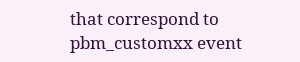that correspond to pbm_customxx event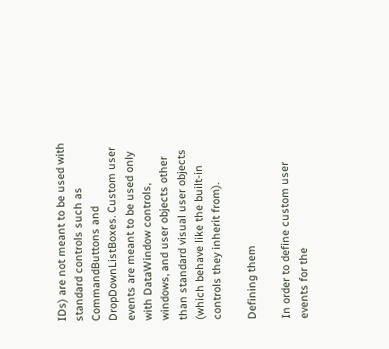IDs) are not meant to be used with standard controls such as CommandButtons and DropDownListBoxes. Custom user events are meant to be used only with DataWindow controls, windows, and user objects other than standard visual user objects (which behave like the built-in controls they inherit from).

Defining them

In order to define custom user events for the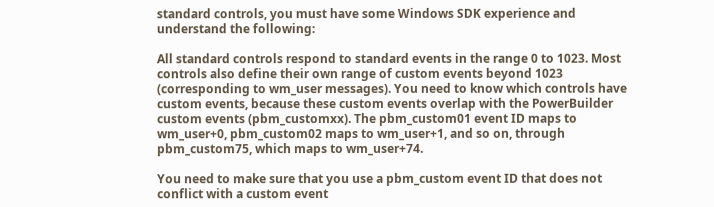standard controls, you must have some Windows SDK experience and understand the following:

All standard controls respond to standard events in the range 0 to 1023. Most controls also define their own range of custom events beyond 1023 (corresponding to wm_user messages). You need to know which controls have custom events, because these custom events overlap with the PowerBuilder custom events (pbm_customxx). The pbm_custom01 event ID maps to wm_user+0, pbm_custom02 maps to wm_user+1, and so on, through pbm_custom75, which maps to wm_user+74.

You need to make sure that you use a pbm_custom event ID that does not conflict with a custom event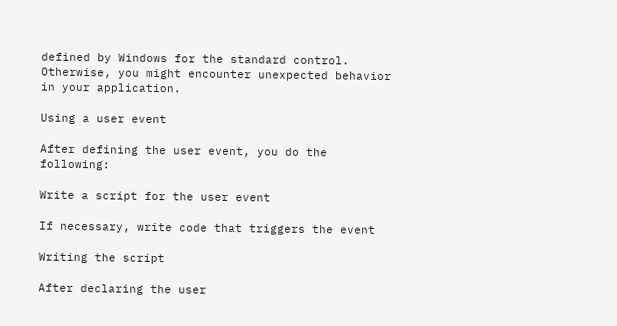defined by Windows for the standard control. Otherwise, you might encounter unexpected behavior in your application.

Using a user event

After defining the user event, you do the following:

Write a script for the user event

If necessary, write code that triggers the event

Writing the script

After declaring the user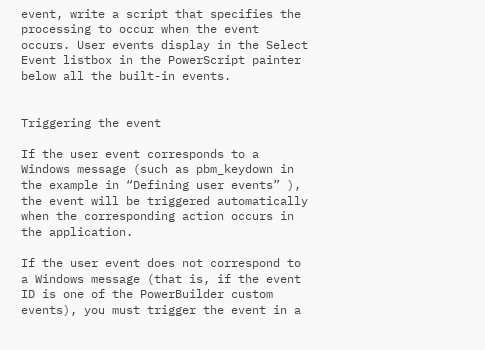event, write a script that specifies the processing to occur when the event occurs. User events display in the Select Event listbox in the PowerScript painter below all the built-in events.


Triggering the event

If the user event corresponds to a Windows message (such as pbm_keydown in the example in “Defining user events” ), the event will be triggered automatically when the corresponding action occurs in the application.

If the user event does not correspond to a Windows message (that is, if the event ID is one of the PowerBuilder custom events), you must trigger the event in a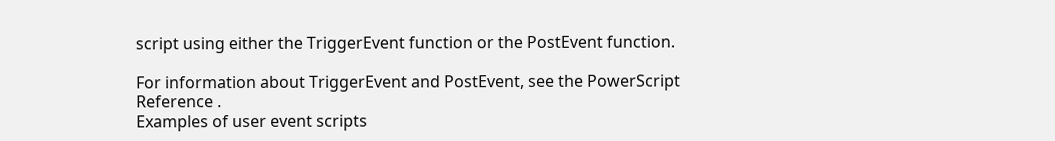script using either the TriggerEvent function or the PostEvent function.

For information about TriggerEvent and PostEvent, see the PowerScript Reference .
Examples of user event scripts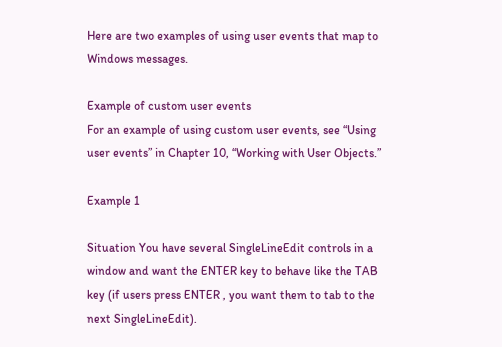Here are two examples of using user events that map to Windows messages.

Example of custom user events
For an example of using custom user events, see “Using user events” in Chapter 10, “Working with User Objects.”

Example 1

Situation You have several SingleLineEdit controls in a window and want the ENTER key to behave like the TAB key (if users press ENTER , you want them to tab to the next SingleLineEdit).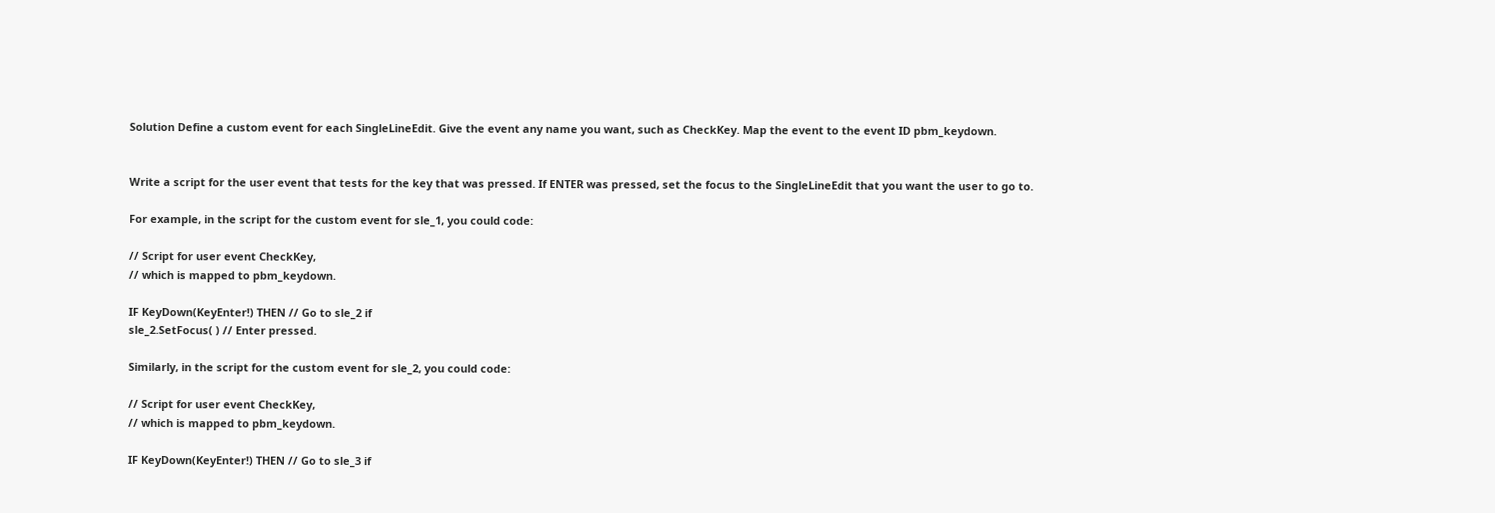Solution Define a custom event for each SingleLineEdit. Give the event any name you want, such as CheckKey. Map the event to the event ID pbm_keydown.


Write a script for the user event that tests for the key that was pressed. If ENTER was pressed, set the focus to the SingleLineEdit that you want the user to go to.

For example, in the script for the custom event for sle_1, you could code:

// Script for user event CheckKey,
// which is mapped to pbm_keydown.

IF KeyDown(KeyEnter!) THEN // Go to sle_2 if
sle_2.SetFocus( ) // Enter pressed.

Similarly, in the script for the custom event for sle_2, you could code:

// Script for user event CheckKey,
// which is mapped to pbm_keydown.

IF KeyDown(KeyEnter!) THEN // Go to sle_3 if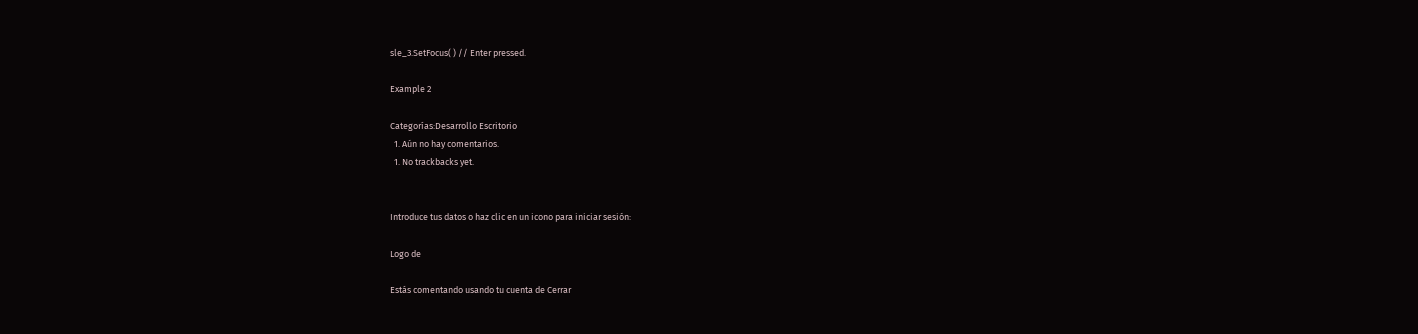sle_3.SetFocus( ) // Enter pressed.

Example 2

Categorías:Desarrollo Escritorio
  1. Aún no hay comentarios.
  1. No trackbacks yet.


Introduce tus datos o haz clic en un icono para iniciar sesión:

Logo de

Estás comentando usando tu cuenta de Cerrar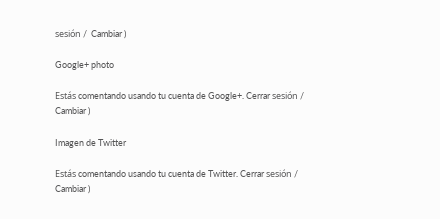sesión /  Cambiar )

Google+ photo

Estás comentando usando tu cuenta de Google+. Cerrar sesión /  Cambiar )

Imagen de Twitter

Estás comentando usando tu cuenta de Twitter. Cerrar sesión /  Cambiar )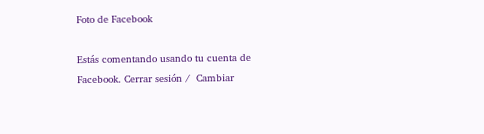Foto de Facebook

Estás comentando usando tu cuenta de Facebook. Cerrar sesión /  Cambiar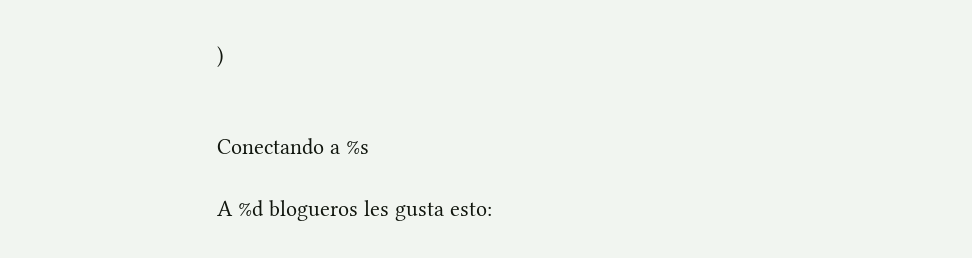)


Conectando a %s

A %d blogueros les gusta esto: